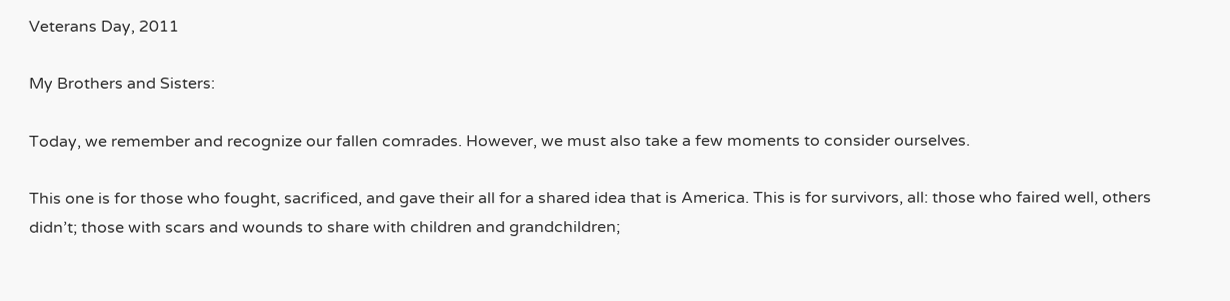Veterans Day, 2011

My Brothers and Sisters:

Today, we remember and recognize our fallen comrades. However, we must also take a few moments to consider ourselves.

This one is for those who fought, sacrificed, and gave their all for a shared idea that is America. This is for survivors, all: those who faired well, others didn’t; those with scars and wounds to share with children and grandchildren;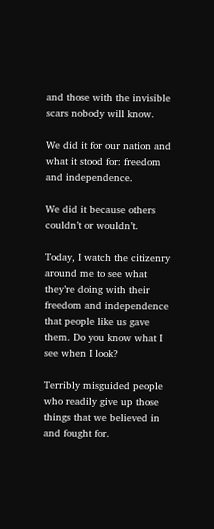and those with the invisible scars nobody will know.

We did it for our nation and what it stood for: freedom and independence.

We did it because others couldn’t or wouldn’t.

Today, I watch the citizenry around me to see what they’re doing with their freedom and independence that people like us gave them. Do you know what I see when I look?

Terribly misguided people who readily give up those things that we believed in and fought for.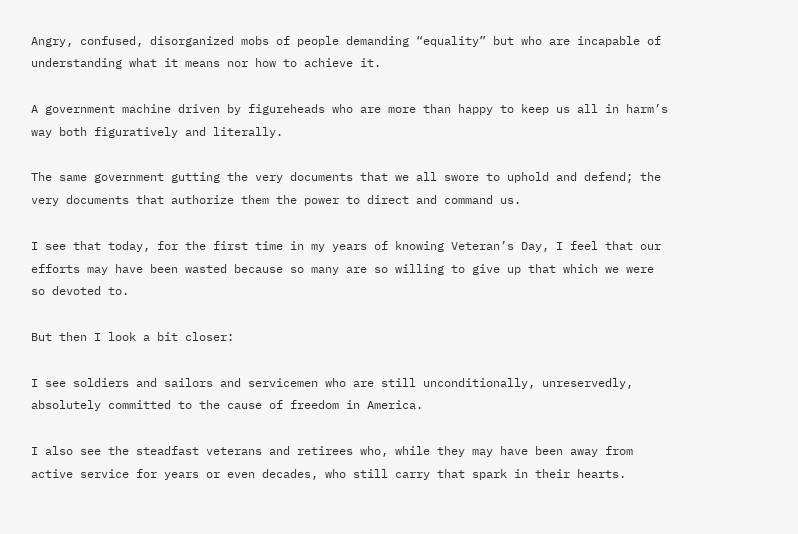Angry, confused, disorganized mobs of people demanding “equality” but who are incapable of understanding what it means nor how to achieve it.

A government machine driven by figureheads who are more than happy to keep us all in harm’s way both figuratively and literally.

The same government gutting the very documents that we all swore to uphold and defend; the very documents that authorize them the power to direct and command us.

I see that today, for the first time in my years of knowing Veteran’s Day, I feel that our efforts may have been wasted because so many are so willing to give up that which we were so devoted to.

But then I look a bit closer:

I see soldiers and sailors and servicemen who are still unconditionally, unreservedly, absolutely committed to the cause of freedom in America.

I also see the steadfast veterans and retirees who, while they may have been away from active service for years or even decades, who still carry that spark in their hearts.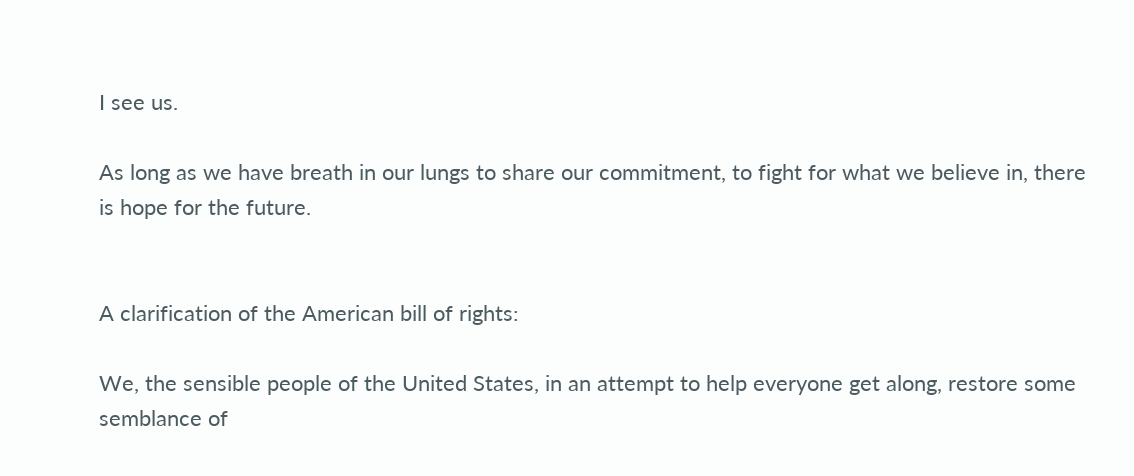I see us.

As long as we have breath in our lungs to share our commitment, to fight for what we believe in, there is hope for the future.


A clarification of the American bill of rights:

We, the sensible people of the United States, in an attempt to help everyone get along, restore some semblance of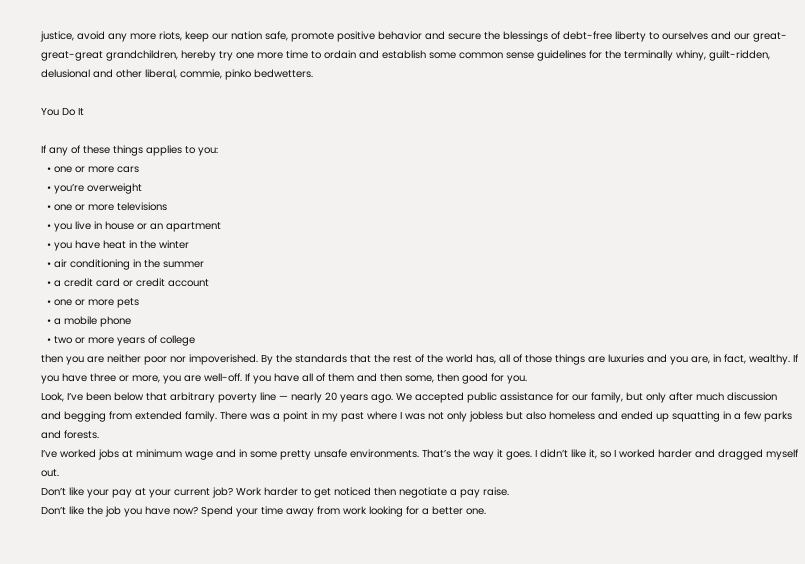justice, avoid any more riots, keep our nation safe, promote positive behavior and secure the blessings of debt-free liberty to ourselves and our great-great-great grandchildren, hereby try one more time to ordain and establish some common sense guidelines for the terminally whiny, guilt-ridden, delusional and other liberal, commie, pinko bedwetters.

You Do It

If any of these things applies to you:
  • one or more cars
  • you’re overweight
  • one or more televisions
  • you live in house or an apartment
  • you have heat in the winter
  • air conditioning in the summer
  • a credit card or credit account
  • one or more pets
  • a mobile phone
  • two or more years of college
then you are neither poor nor impoverished. By the standards that the rest of the world has, all of those things are luxuries and you are, in fact, wealthy. If you have three or more, you are well-off. If you have all of them and then some, then good for you.
Look, I’ve been below that arbitrary poverty line — nearly 20 years ago. We accepted public assistance for our family, but only after much discussion and begging from extended family. There was a point in my past where I was not only jobless but also homeless and ended up squatting in a few parks and forests.
I’ve worked jobs at minimum wage and in some pretty unsafe environments. That’s the way it goes. I didn’t like it, so I worked harder and dragged myself out.
Don’t like your pay at your current job? Work harder to get noticed then negotiate a pay raise.
Don’t like the job you have now? Spend your time away from work looking for a better one.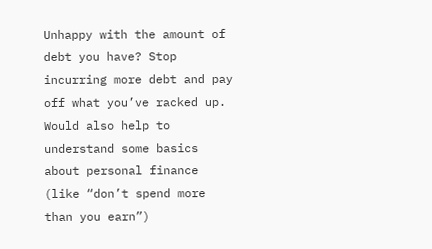Unhappy with the amount of debt you have? Stop incurring more debt and pay off what you’ve racked up. Would also help to understand some basics about personal finance (like “don’t spend more than you earn”)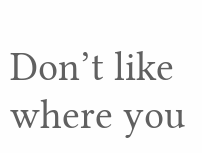Don’t like where you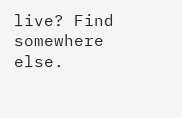live? Find somewhere else.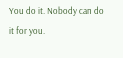You do it. Nobody can do it for you.